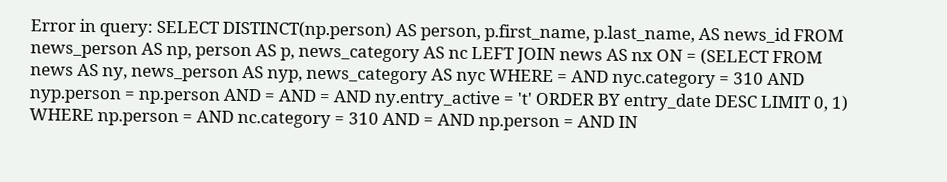Error in query: SELECT DISTINCT(np.person) AS person, p.first_name, p.last_name, AS news_id FROM news_person AS np, person AS p, news_category AS nc LEFT JOIN news AS nx ON = (SELECT FROM news AS ny, news_person AS nyp, news_category AS nyc WHERE = AND nyc.category = 310 AND nyp.person = np.person AND = AND = AND ny.entry_active = 't' ORDER BY entry_date DESC LIMIT 0, 1) WHERE np.person = AND nc.category = 310 AND = AND np.person = AND IN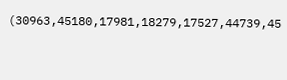(30963,45180,17981,18279,17527,44739,45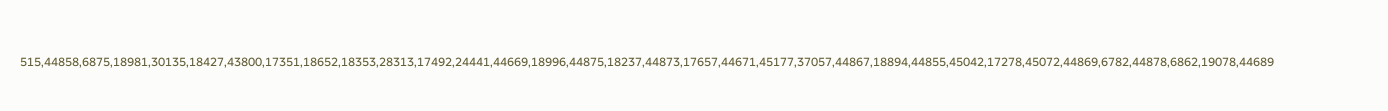515,44858,6875,18981,30135,18427,43800,17351,18652,18353,28313,17492,24441,44669,18996,44875,18237,44873,17657,44671,45177,37057,44867,18894,44855,45042,17278,45072,44869,6782,44878,6862,19078,44689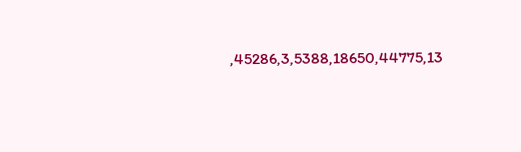,45286,3,5388,18650,44775,13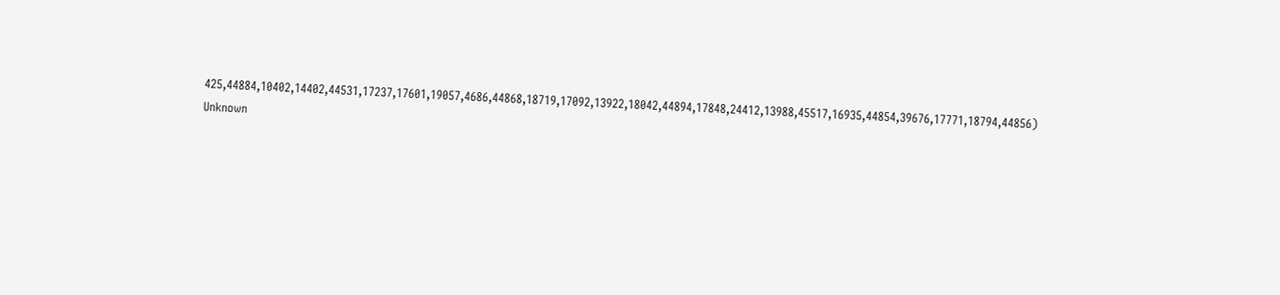425,44884,10402,14402,44531,17237,17601,19057,4686,44868,18719,17092,13922,18042,44894,17848,24412,13988,45517,16935,44854,39676,17771,18794,44856)
Unknown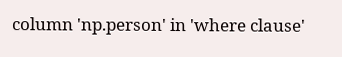column 'np.person' in 'where clause'